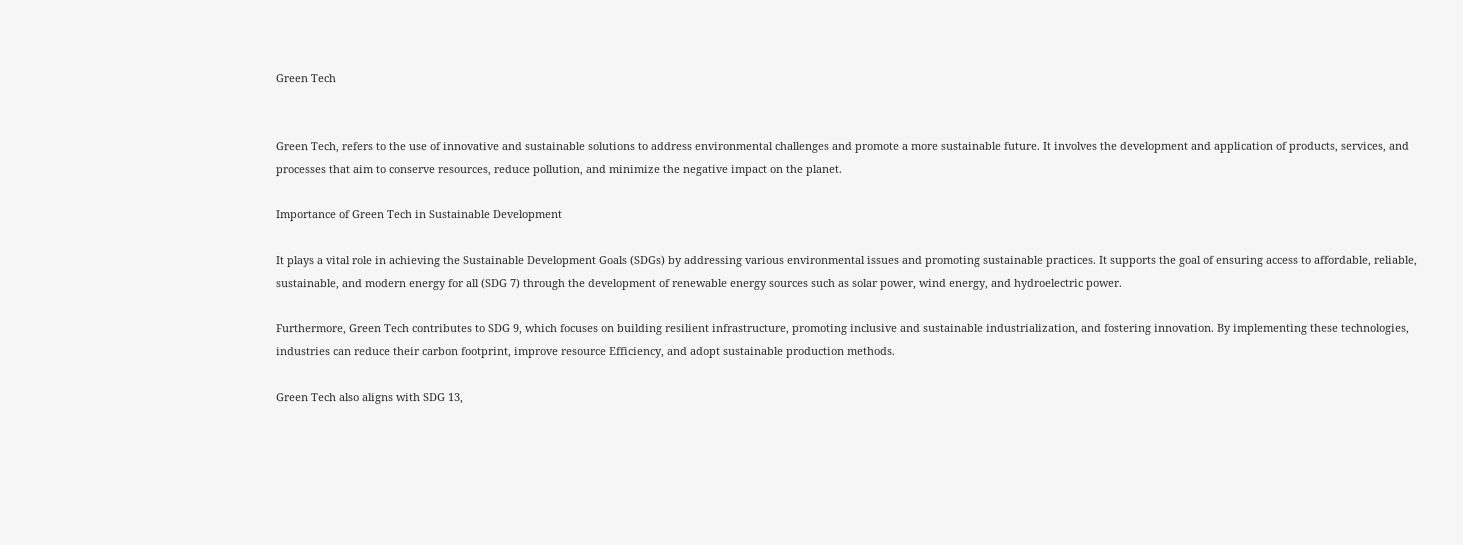Green Tech


Green Tech, refers to the use of innovative and sustainable solutions to address environmental challenges and promote a more sustainable future. It involves the development and application of products, services, and processes that aim to conserve resources, reduce pollution, and minimize the negative impact on the planet.

Importance of Green Tech in Sustainable Development

It plays a vital role in achieving the Sustainable Development Goals (SDGs) by addressing various environmental issues and promoting sustainable practices. It supports the goal of ensuring access to affordable, reliable, sustainable, and modern energy for all (SDG 7) through the development of renewable energy sources such as solar power, wind energy, and hydroelectric power.

Furthermore, Green Tech contributes to SDG 9, which focuses on building resilient infrastructure, promoting inclusive and sustainable industrialization, and fostering innovation. By implementing these technologies, industries can reduce their carbon footprint, improve resource Efficiency, and adopt sustainable production methods.

Green Tech also aligns with SDG 13,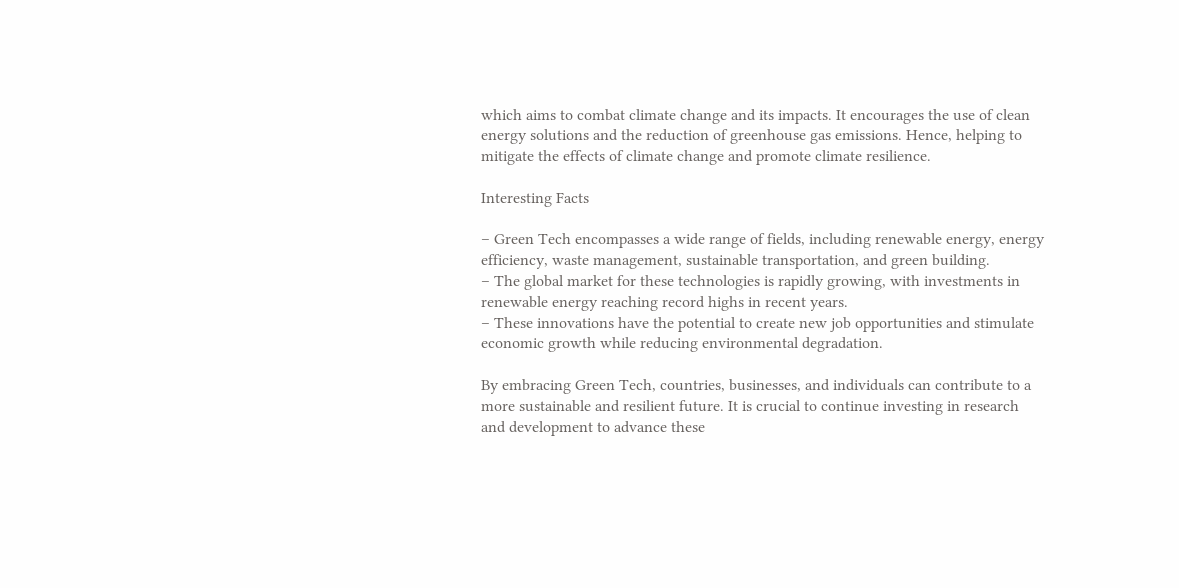which aims to combat climate change and its impacts. It encourages the use of clean energy solutions and the reduction of greenhouse gas emissions. Hence, helping to mitigate the effects of climate change and promote climate resilience.

Interesting Facts

– Green Tech encompasses a wide range of fields, including renewable energy, energy efficiency, waste management, sustainable transportation, and green building.
– The global market for these technologies is rapidly growing, with investments in renewable energy reaching record highs in recent years.
– These innovations have the potential to create new job opportunities and stimulate economic growth while reducing environmental degradation.

By embracing Green Tech, countries, businesses, and individuals can contribute to a more sustainable and resilient future. It is crucial to continue investing in research and development to advance these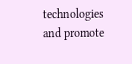technologies and promote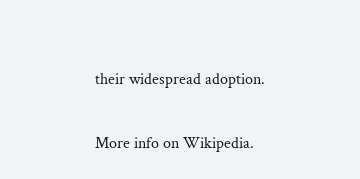their widespread adoption.

More info on Wikipedia.